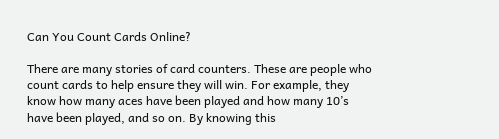Can You Count Cards Online?

There are many stories of card counters. These are people who count cards to help ensure they will win. For example, they know how many aces have been played and how many 10’s have been played, and so on. By knowing this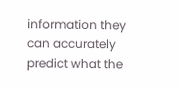information they can accurately predict what the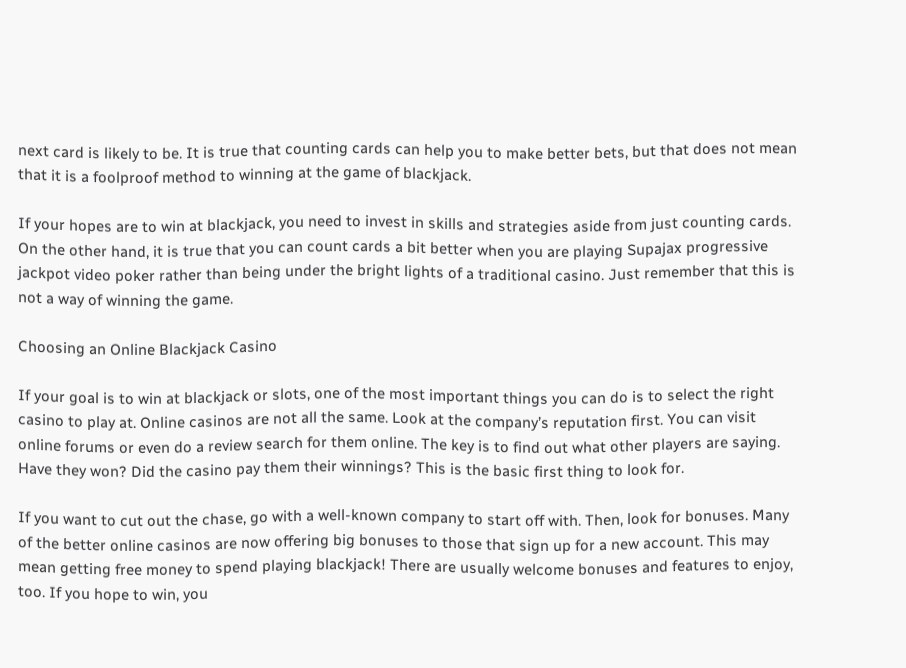next card is likely to be. It is true that counting cards can help you to make better bets, but that does not mean that it is a foolproof method to winning at the game of blackjack.

If your hopes are to win at blackjack, you need to invest in skills and strategies aside from just counting cards. On the other hand, it is true that you can count cards a bit better when you are playing Supajax progressive jackpot video poker rather than being under the bright lights of a traditional casino. Just remember that this is not a way of winning the game.

Choosing an Online Blackjack Casino

If your goal is to win at blackjack or slots, one of the most important things you can do is to select the right casino to play at. Online casinos are not all the same. Look at the company’s reputation first. You can visit online forums or even do a review search for them online. The key is to find out what other players are saying. Have they won? Did the casino pay them their winnings? This is the basic first thing to look for.

If you want to cut out the chase, go with a well-known company to start off with. Then, look for bonuses. Many of the better online casinos are now offering big bonuses to those that sign up for a new account. This may mean getting free money to spend playing blackjack! There are usually welcome bonuses and features to enjoy, too. If you hope to win, you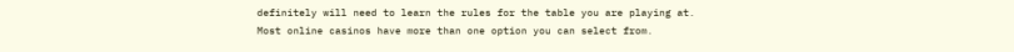definitely will need to learn the rules for the table you are playing at. Most online casinos have more than one option you can select from.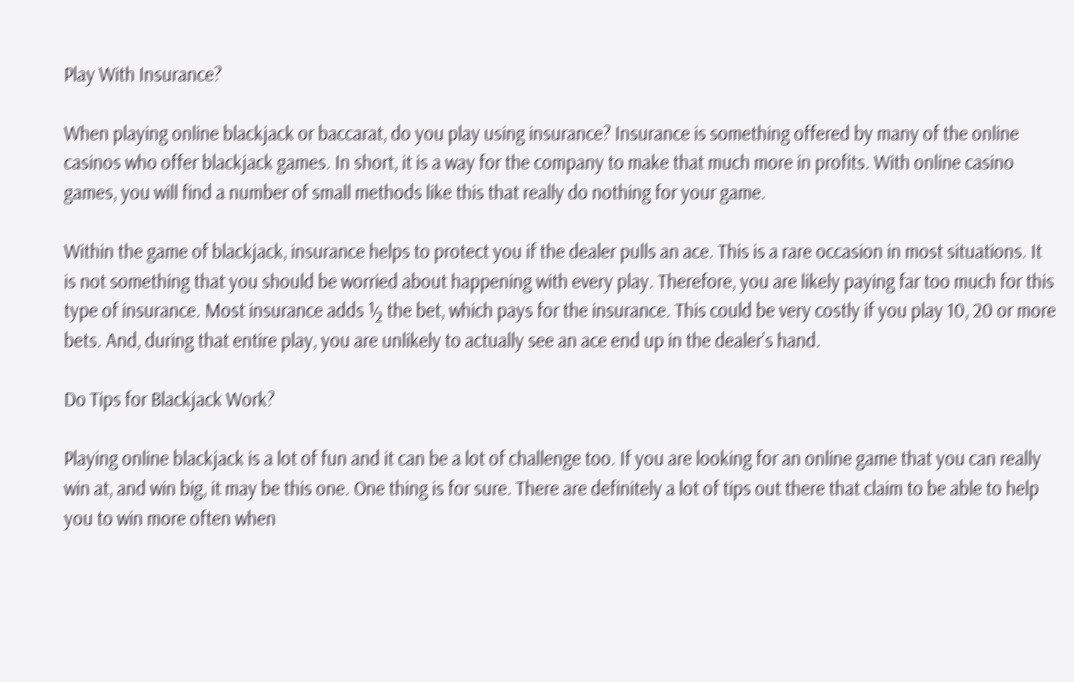Play With Insurance?

When playing online blackjack or baccarat, do you play using insurance? Insurance is something offered by many of the online casinos who offer blackjack games. In short, it is a way for the company to make that much more in profits. With online casino games, you will find a number of small methods like this that really do nothing for your game.

Within the game of blackjack, insurance helps to protect you if the dealer pulls an ace. This is a rare occasion in most situations. It is not something that you should be worried about happening with every play. Therefore, you are likely paying far too much for this type of insurance. Most insurance adds ½ the bet, which pays for the insurance. This could be very costly if you play 10, 20 or more bets. And, during that entire play, you are unlikely to actually see an ace end up in the dealer’s hand.

Do Tips for Blackjack Work?

Playing online blackjack is a lot of fun and it can be a lot of challenge too. If you are looking for an online game that you can really win at, and win big, it may be this one. One thing is for sure. There are definitely a lot of tips out there that claim to be able to help you to win more often when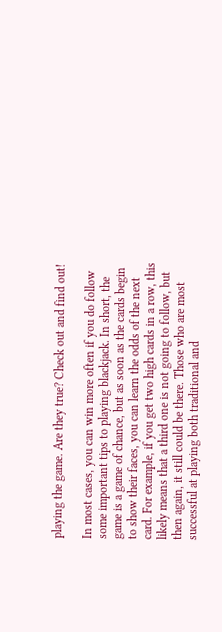playing the game. Are they true? Check out and find out!

In most cases, you can win more often if you do follow some important tips to playing blackjack. In short, the game is a game of chance, but as soon as the cards begin to show their faces, you can learn the odds of the next card. For example, if you get two high cards in a row, this likely means that a third one is not going to follow, but then again, it still could be there. Those who are most successful at playing both traditional and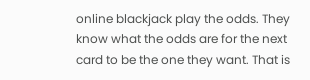online blackjack play the odds. They know what the odds are for the next card to be the one they want. That is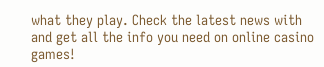what they play. Check the latest news with and get all the info you need on online casino games!